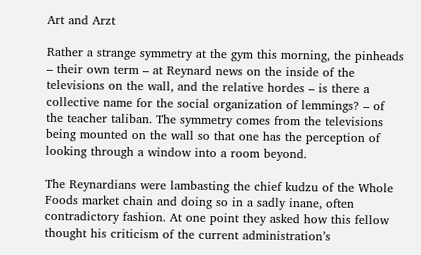Art and Arzt

Rather a strange symmetry at the gym this morning, the pinheads – their own term – at Reynard news on the inside of the televisions on the wall, and the relative hordes – is there a collective name for the social organization of lemmings? – of the teacher taliban. The symmetry comes from the televisions being mounted on the wall so that one has the perception of looking through a window into a room beyond.

The Reynardians were lambasting the chief kudzu of the Whole Foods market chain and doing so in a sadly inane, often contradictory fashion. At one point they asked how this fellow thought his criticism of the current administration’s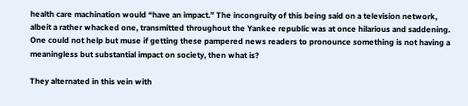health care machination would “have an impact.” The incongruity of this being said on a television network, albeit a rather whacked one, transmitted throughout the Yankee republic was at once hilarious and saddening. One could not help but muse if getting these pampered news readers to pronounce something is not having a meaningless but substantial impact on society, then what is?

They alternated in this vein with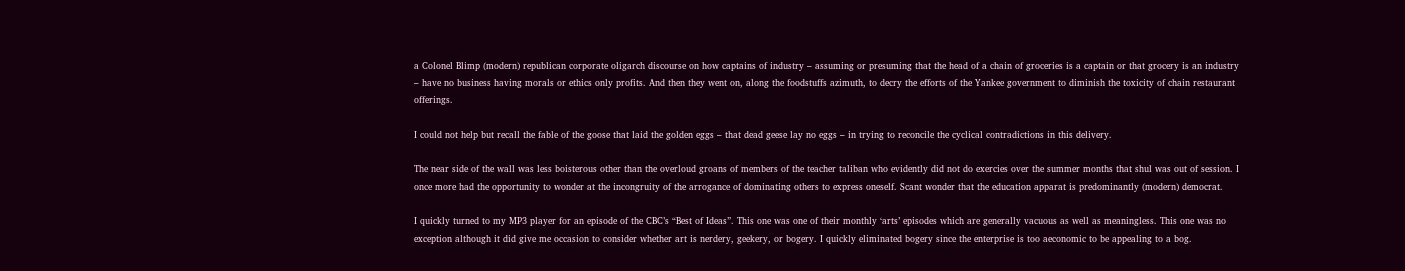a Colonel Blimp (modern) republican corporate oligarch discourse on how captains of industry – assuming or presuming that the head of a chain of groceries is a captain or that grocery is an industry – have no business having morals or ethics only profits. And then they went on, along the foodstuffs azimuth, to decry the efforts of the Yankee government to diminish the toxicity of chain restaurant offerings.

I could not help but recall the fable of the goose that laid the golden eggs – that dead geese lay no eggs – in trying to reconcile the cyclical contradictions in this delivery.

The near side of the wall was less boisterous other than the overloud groans of members of the teacher taliban who evidently did not do exercies over the summer months that shul was out of session. I once more had the opportunity to wonder at the incongruity of the arrogance of dominating others to express oneself. Scant wonder that the education apparat is predominantly (modern) democrat.

I quickly turned to my MP3 player for an episode of the CBC’s “Best of Ideas”. This one was one of their monthly ‘arts’ episodes which are generally vacuous as well as meaningless. This one was no exception although it did give me occasion to consider whether art is nerdery, geekery, or bogery. I quickly eliminated bogery since the enterprise is too aeconomic to be appealing to a bog.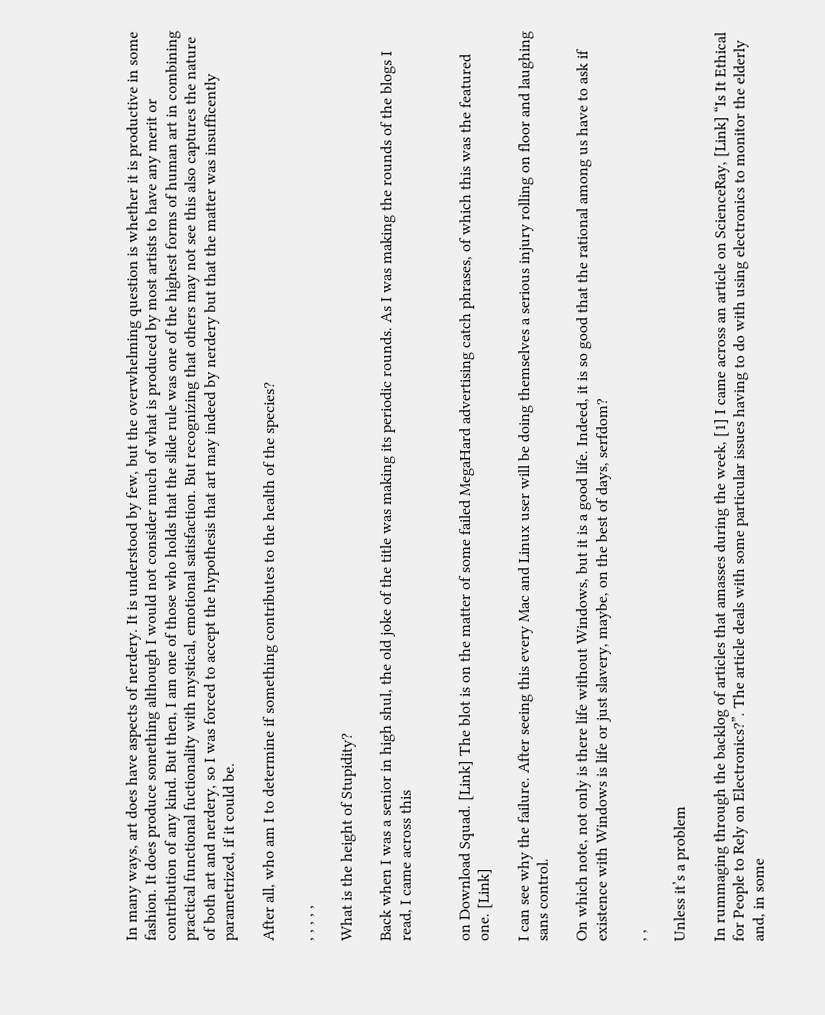In many ways, art does have aspects of nerdery. It is understood by few, but the overwhelming question is whether it is productive in some fashion. It does produce something although I would not consider much of what is produced by most artists to have any merit or contribution of any kind. But then, I am one of those who holds that the slide rule was one of the highest forms of human art in combining practical functional fuctionality with mystical, emotional satisfaction. But recognizing that others may not see this also captures the nature of both art and nerdery, so I was forced to accept the hypothesis that art may indeed by nerdery but that the matter was insufficently parametrized, if it could be.

After all, who am I to determine if something contributes to the health of the species?

, , , , ,

What is the height of Stupidity?

Back when I was a senior in high shul, the old joke of the title was making its periodic rounds. As I was making the rounds of the blogs I read, I came across this


on Download Squad. [Link] The blot is on the matter of some failed MegaHard advertising catch phrases, of which this was the featured one. [Link]

I can see why the failure. After seeing this every Mac and Linux user will be doing themselves a serious injury rolling on floor and laughing sans control.

On which note, not only is there life without Windows, but it is a good life. Indeed, it is so good that the rational among us have to ask if existence with Windows is life or just slavery, maybe, on the best of days, serfdom?

, ,

Unless it’s a problem

In rummaging through the backlog of articles that amasses during the week, [1] I came across an article on ScienceRay, [Link] “Is It Ethical for People to Rely on Electronics?”. The article deals with some particular issues having to do with using electronics to monitor the elderly and, in some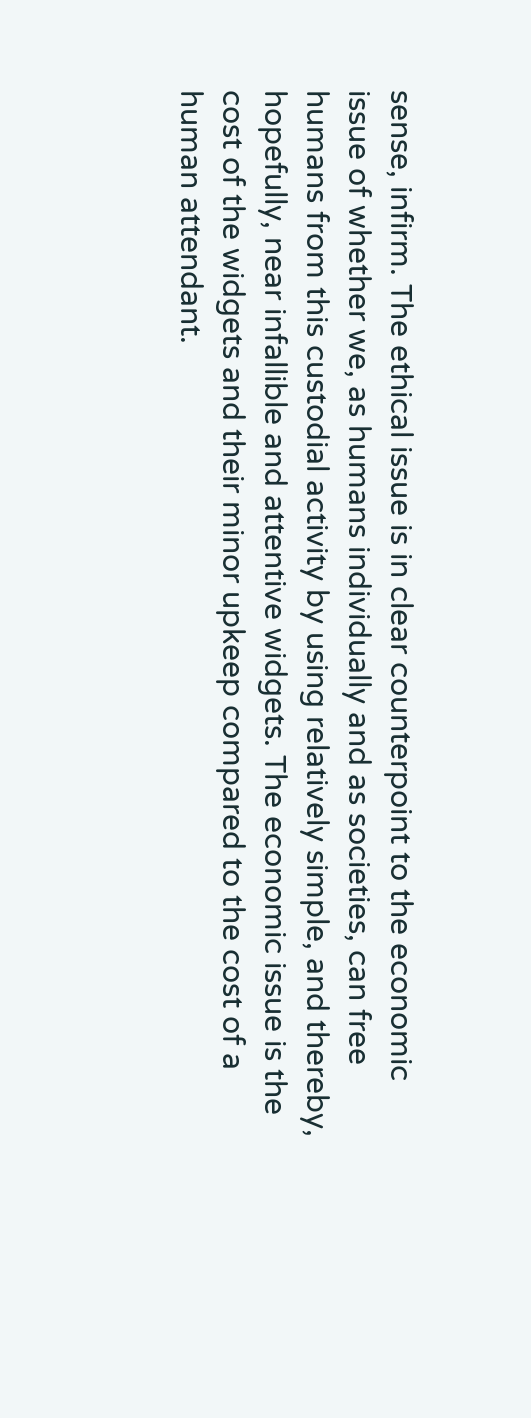sense, infirm. The ethical issue is in clear counterpoint to the economic issue of whether we, as humans individually and as societies, can free humans from this custodial activity by using relatively simple, and thereby, hopefully, near infallible and attentive widgets. The economic issue is the cost of the widgets and their minor upkeep compared to the cost of a human attendant.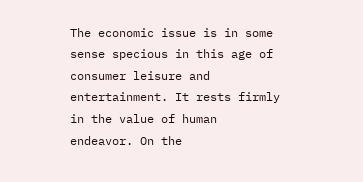The economic issue is in some sense specious in this age of consumer leisure and entertainment. It rests firmly in the value of human endeavor. On the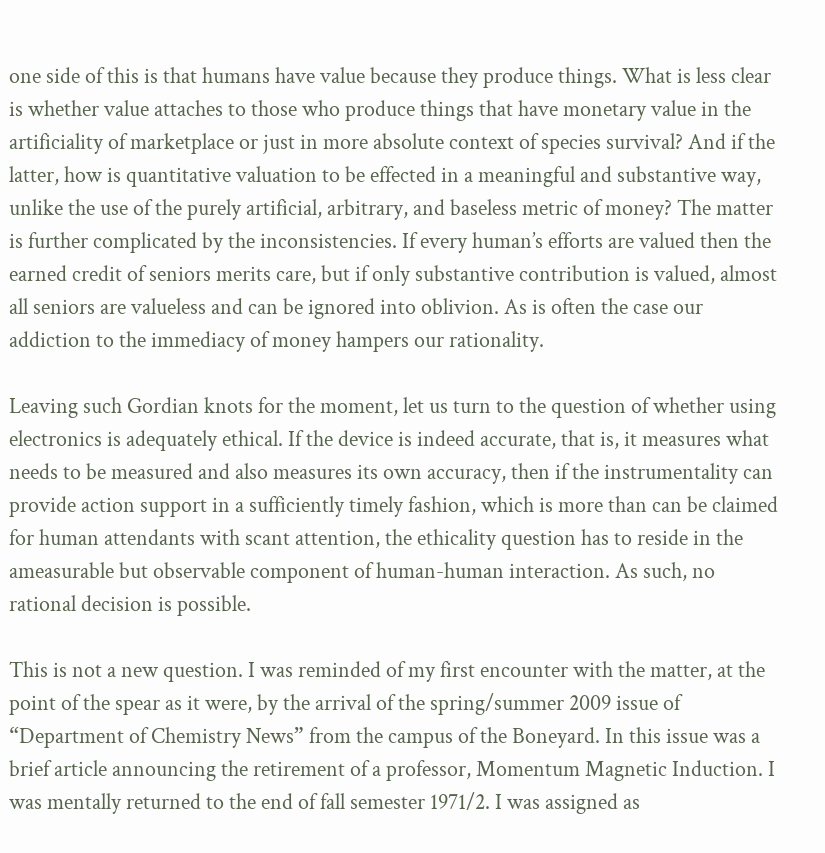one side of this is that humans have value because they produce things. What is less clear is whether value attaches to those who produce things that have monetary value in the artificiality of marketplace or just in more absolute context of species survival? And if the latter, how is quantitative valuation to be effected in a meaningful and substantive way, unlike the use of the purely artificial, arbitrary, and baseless metric of money? The matter is further complicated by the inconsistencies. If every human’s efforts are valued then the earned credit of seniors merits care, but if only substantive contribution is valued, almost all seniors are valueless and can be ignored into oblivion. As is often the case our addiction to the immediacy of money hampers our rationality.

Leaving such Gordian knots for the moment, let us turn to the question of whether using electronics is adequately ethical. If the device is indeed accurate, that is, it measures what needs to be measured and also measures its own accuracy, then if the instrumentality can provide action support in a sufficiently timely fashion, which is more than can be claimed for human attendants with scant attention, the ethicality question has to reside in the ameasurable but observable component of human-human interaction. As such, no rational decision is possible.

This is not a new question. I was reminded of my first encounter with the matter, at the point of the spear as it were, by the arrival of the spring/summer 2009 issue of “Department of Chemistry News” from the campus of the Boneyard. In this issue was a brief article announcing the retirement of a professor, Momentum Magnetic Induction. I was mentally returned to the end of fall semester 1971/2. I was assigned as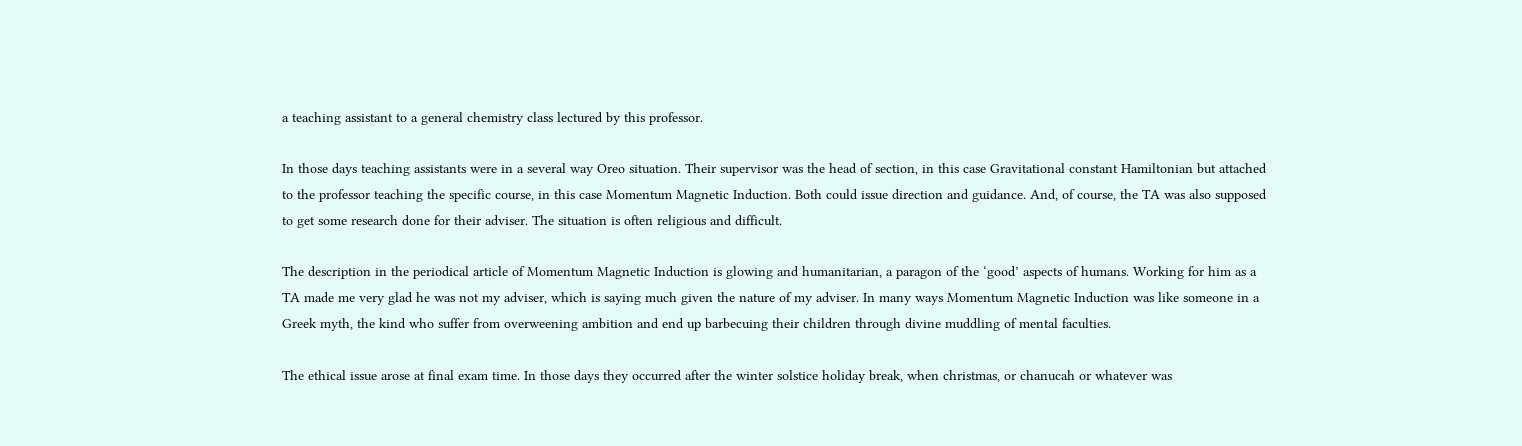a teaching assistant to a general chemistry class lectured by this professor.

In those days teaching assistants were in a several way Oreo situation. Their supervisor was the head of section, in this case Gravitational constant Hamiltonian but attached to the professor teaching the specific course, in this case Momentum Magnetic Induction. Both could issue direction and guidance. And, of course, the TA was also supposed to get some research done for their adviser. The situation is often religious and difficult.

The description in the periodical article of Momentum Magnetic Induction is glowing and humanitarian, a paragon of the ‘good’ aspects of humans. Working for him as a TA made me very glad he was not my adviser, which is saying much given the nature of my adviser. In many ways Momentum Magnetic Induction was like someone in a Greek myth, the kind who suffer from overweening ambition and end up barbecuing their children through divine muddling of mental faculties.

The ethical issue arose at final exam time. In those days they occurred after the winter solstice holiday break, when christmas, or chanucah or whatever was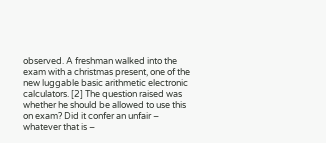observed. A freshman walked into the exam with a christmas present, one of the new luggable basic arithmetic electronic calculators. [2] The question raised was whether he should be allowed to use this on exam? Did it confer an unfair – whatever that is –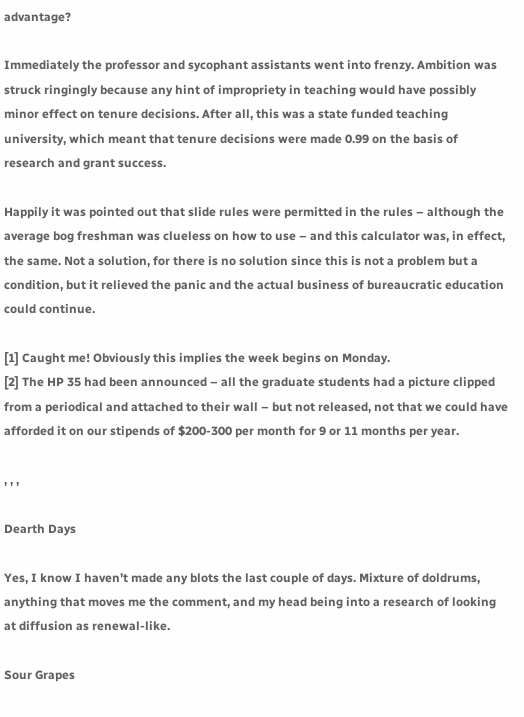advantage?

Immediately the professor and sycophant assistants went into frenzy. Ambition was struck ringingly because any hint of impropriety in teaching would have possibly minor effect on tenure decisions. After all, this was a state funded teaching university, which meant that tenure decisions were made 0.99 on the basis of research and grant success.

Happily it was pointed out that slide rules were permitted in the rules – although the average bog freshman was clueless on how to use – and this calculator was, in effect, the same. Not a solution, for there is no solution since this is not a problem but a condition, but it relieved the panic and the actual business of bureaucratic education could continue.

[1] Caught me! Obviously this implies the week begins on Monday.
[2] The HP 35 had been announced – all the graduate students had a picture clipped from a periodical and attached to their wall – but not released, not that we could have afforded it on our stipends of $200-300 per month for 9 or 11 months per year.

, , ,

Dearth Days

Yes, I know I haven’t made any blots the last couple of days. Mixture of doldrums, anything that moves me the comment, and my head being into a research of looking at diffusion as renewal-like.

Sour Grapes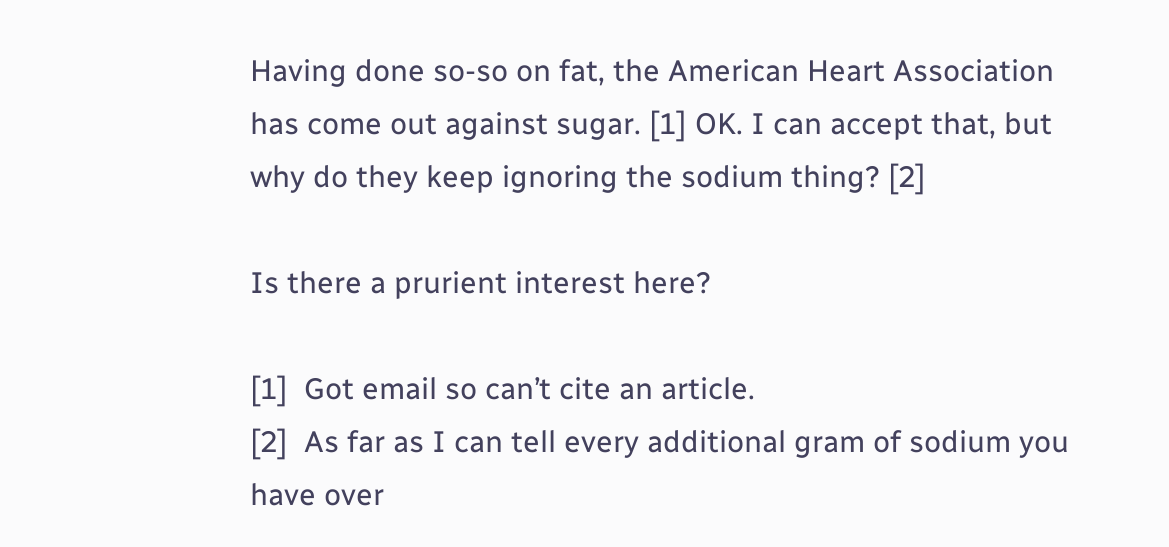Having done so-so on fat, the American Heart Association has come out against sugar. [1] OK. I can accept that, but why do they keep ignoring the sodium thing? [2]

Is there a prurient interest here?

[1]  Got email so can’t cite an article.
[2]  As far as I can tell every additional gram of sodium you have over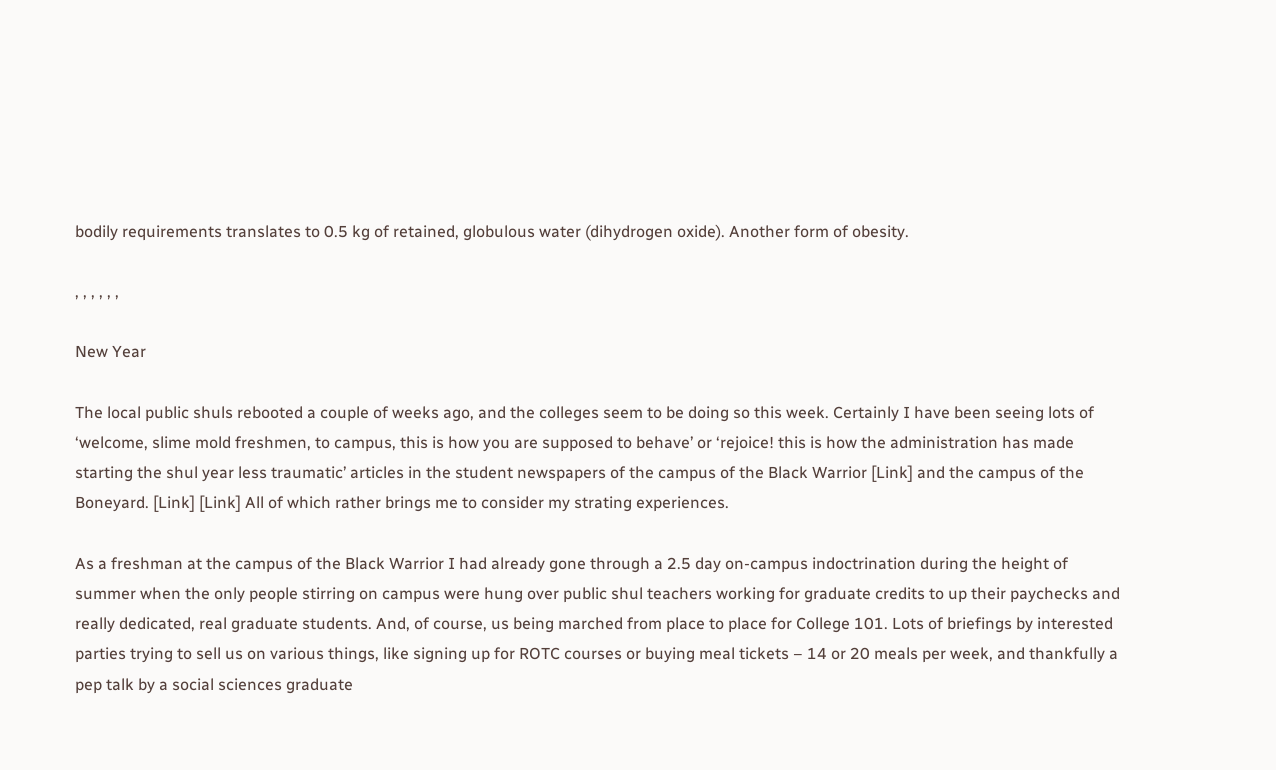bodily requirements translates to 0.5 kg of retained, globulous water (dihydrogen oxide). Another form of obesity.

, , , , , ,

New Year

The local public shuls rebooted a couple of weeks ago, and the colleges seem to be doing so this week. Certainly I have been seeing lots of ‘welcome, slime mold freshmen, to campus, this is how you are supposed to behave’ or ‘rejoice! this is how the administration has made starting the shul year less traumatic’ articles in the student newspapers of the campus of the Black Warrior [Link] and the campus of the Boneyard. [Link] [Link] All of which rather brings me to consider my strating experiences.

As a freshman at the campus of the Black Warrior I had already gone through a 2.5 day on-campus indoctrination during the height of summer when the only people stirring on campus were hung over public shul teachers working for graduate credits to up their paychecks and really dedicated, real graduate students. And, of course, us being marched from place to place for College 101. Lots of briefings by interested parties trying to sell us on various things, like signing up for ROTC courses or buying meal tickets – 14 or 20 meals per week, and thankfully a pep talk by a social sciences graduate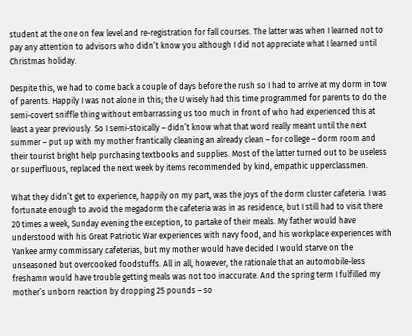student at the one on few level and re-registration for fall courses. The latter was when I learned not to pay any attention to advisors who didn’t know you although I did not appreciate what I learned until Christmas holiday.

Despite this, we had to come back a couple of days before the rush so I had to arrive at my dorm in tow of parents. Happily I was not alone in this; the U wisely had this time programmed for parents to do the semi-covert sniffle thing without embarrassing us too much in front of who had experienced this at least a year previously. So I semi-stoically – didn’t know what that word really meant until the next summer – put up with my mother frantically cleaning an already clean – for college – dorm room and their tourist bright help purchasing textbooks and supplies. Most of the latter turned out to be useless or superfluous, replaced the next week by items recommended by kind, empathic upperclassmen.

What they didn’t get to experience, happily on my part, was the joys of the dorm cluster cafeteria. I was fortunate enough to avoid the megadorm the cafeteria was in as residence, but I still had to visit there 20 times a week, Sunday evening the exception, to partake of their meals. My father would have understood with his Great Patriotic War experiences with navy food, and his workplace experiences with Yankee army commissary cafeterias, but my mother would have decided I would starve on the unseasoned but overcooked foodstuffs. All in all, however, the rationale that an automobile-less freshamn would have trouble getting meals was not too inaccurate. And the spring term I fulfilled my mother’s unborn reaction by dropping 25 pounds – so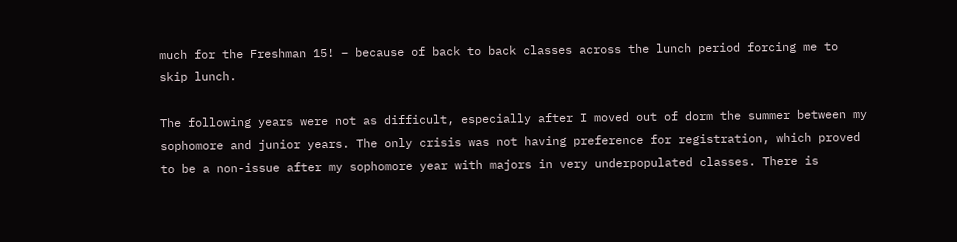much for the Freshman 15! – because of back to back classes across the lunch period forcing me to skip lunch.

The following years were not as difficult, especially after I moved out of dorm the summer between my sophomore and junior years. The only crisis was not having preference for registration, which proved to be a non-issue after my sophomore year with majors in very underpopulated classes. There is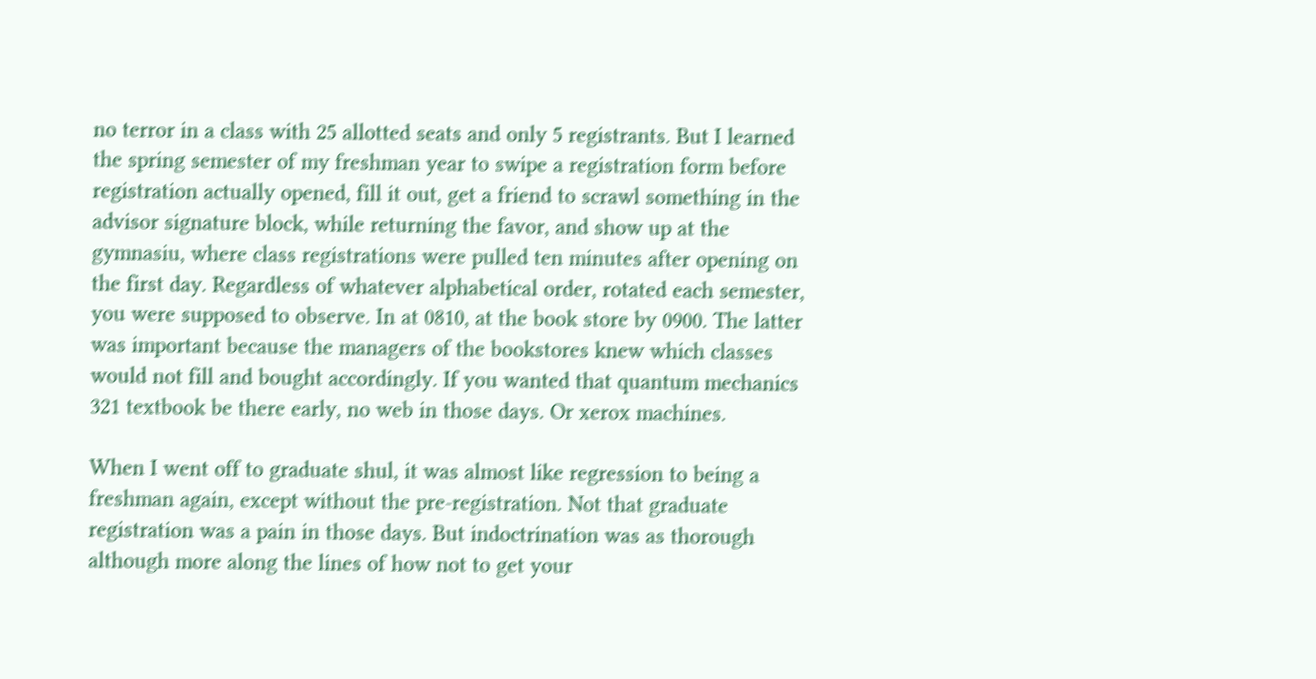no terror in a class with 25 allotted seats and only 5 registrants. But I learned the spring semester of my freshman year to swipe a registration form before registration actually opened, fill it out, get a friend to scrawl something in the advisor signature block, while returning the favor, and show up at the gymnasiu, where class registrations were pulled ten minutes after opening on the first day. Regardless of whatever alphabetical order, rotated each semester, you were supposed to observe. In at 0810, at the book store by 0900. The latter was important because the managers of the bookstores knew which classes would not fill and bought accordingly. If you wanted that quantum mechanics 321 textbook be there early, no web in those days. Or xerox machines.

When I went off to graduate shul, it was almost like regression to being a freshman again, except without the pre-registration. Not that graduate registration was a pain in those days. But indoctrination was as thorough although more along the lines of how not to get your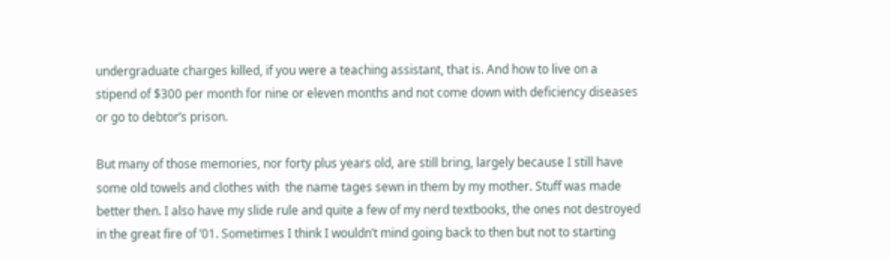undergraduate charges killed, if you were a teaching assistant, that is. And how to live on a stipend of $300 per month for nine or eleven months and not come down with deficiency diseases or go to debtor’s prison.

But many of those memories, nor forty plus years old, are still bring, largely because I still have some old towels and clothes with  the name tages sewn in them by my mother. Stuff was made better then. I also have my slide rule and quite a few of my nerd textbooks, the ones not destroyed in the great fire of ’01. Sometimes I think I wouldn’t mind going back to then but not to starting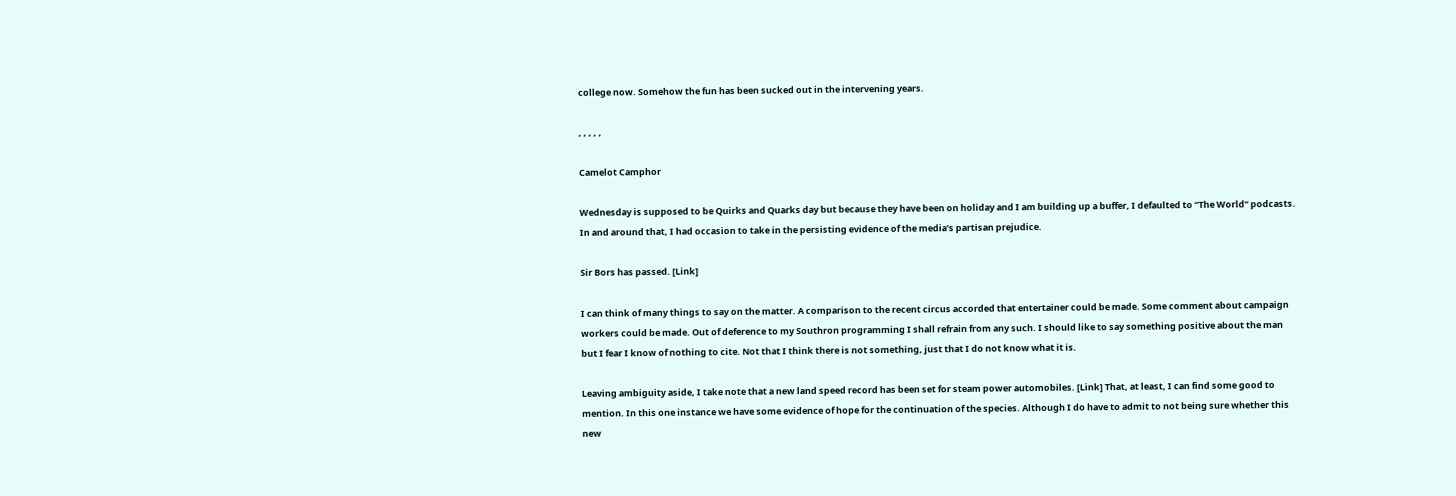college now. Somehow the fun has been sucked out in the intervening years.

, , , , ,

Camelot Camphor

Wednesday is supposed to be Quirks and Quarks day but because they have been on holiday and I am building up a buffer, I defaulted to “The World” podcasts. In and around that, I had occasion to take in the persisting evidence of the media’s partisan prejudice.

Sir Bors has passed. [Link]

I can think of many things to say on the matter. A comparison to the recent circus accorded that entertainer could be made. Some comment about campaign workers could be made. Out of deference to my Southron programming I shall refrain from any such. I should like to say something positive about the man but I fear I know of nothing to cite. Not that I think there is not something, just that I do not know what it is.

Leaving ambiguity aside, I take note that a new land speed record has been set for steam power automobiles. [Link] That, at least, I can find some good to mention. In this one instance we have some evidence of hope for the continuation of the species. Although I do have to admit to not being sure whether this new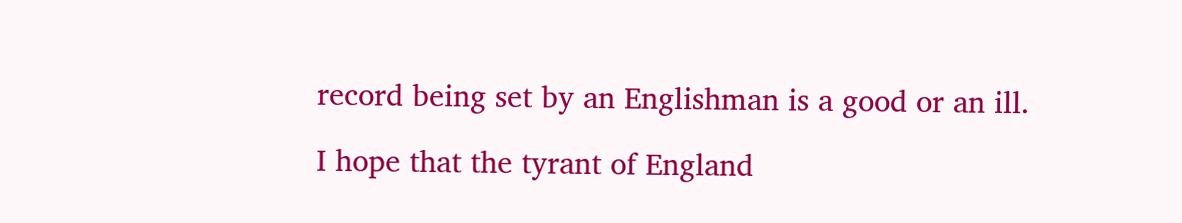record being set by an Englishman is a good or an ill.

I hope that the tyrant of England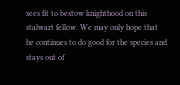sees fit to bestow knighthood on this stalwart fellow. We may only hope that he continues to do good for the species and stays out of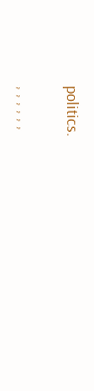politics.

, , , , , ,